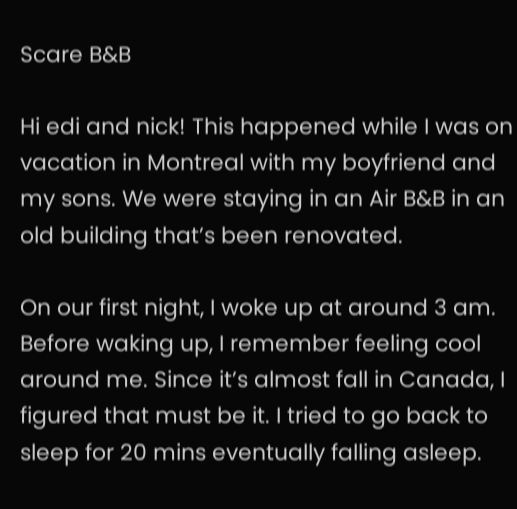Scare B&B

Hi edi and nick! This happened while I was on vacation in Montreal with my boyfriend and my sons. We were staying in an Air B&B in an old building that’s been renovated.

On our first night, I woke up at around 3 am. Before waking up, I remember feeling cool around me. Since it’s almost fall in Canada, I figured that must be it. I tried to go back to sleep for 20 mins eventually falling asleep.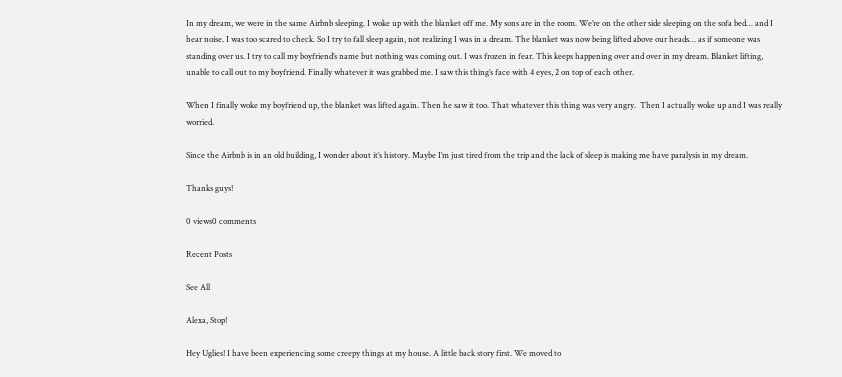In my dream, we were in the same Airbnb sleeping. I woke up with the blanket off me. My sons are in the room. We’re on the other side sleeping on the sofa bed… and I hear noise. I was too scared to check. So I try to fall sleep again, not realizing I was in a dream. The blanket was now being lifted above our heads… as if someone was standing over us. I try to call my boyfriend’s name but nothing was coming out. I was frozen in fear. This keeps happening over and over in my dream. Blanket lifting, unable to call out to my boyfriend. Finally whatever it was grabbed me. I saw this thing’s face with 4 eyes, 2 on top of each other.

When I finally woke my boyfriend up, the blanket was lifted again. Then he saw it too. That whatever this thing was very angry.  Then I actually woke up and I was really worried.

Since the Airbnb is in an old building, I wonder about it’s history. Maybe I’m just tired from the trip and the lack of sleep is making me have paralysis in my dream.

Thanks guys!

0 views0 comments

Recent Posts

See All

Alexa, Stop!

Hey Uglies! I have been experiencing some creepy things at my house. A little back story first. We moved to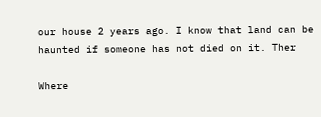our house 2 years ago. I know that land can be haunted if someone has not died on it. Ther

Where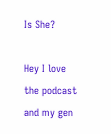Is She?

Hey I love the podcast and my gen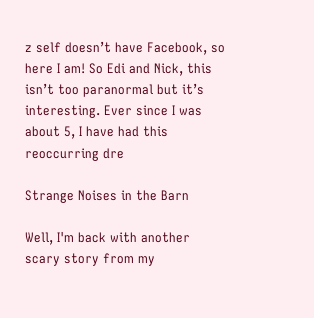z self doesn’t have Facebook, so here I am! So Edi and Nick, this isn’t too paranormal but it’s interesting. Ever since I was about 5, I have had this reoccurring dre

Strange Noises in the Barn

Well, I'm back with another scary story from my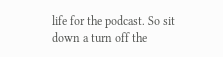life for the podcast. So sit down a turn off the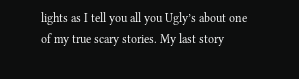lights as I tell you all you Ugly’s about one of my true scary stories. My last story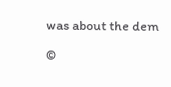was about the dem

©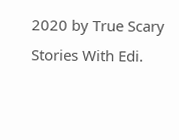2020 by True Scary Stories With Edi.